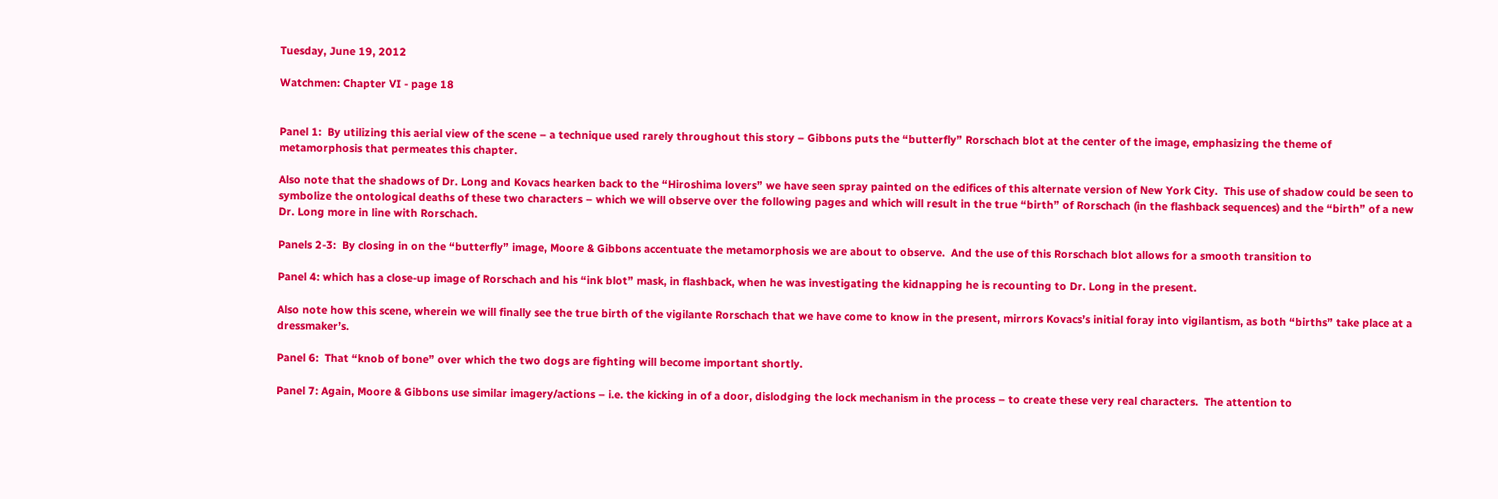Tuesday, June 19, 2012

Watchmen: Chapter VI - page 18


Panel 1:  By utilizing this aerial view of the scene – a technique used rarely throughout this story – Gibbons puts the “butterfly” Rorschach blot at the center of the image, emphasizing the theme of metamorphosis that permeates this chapter.

Also note that the shadows of Dr. Long and Kovacs hearken back to the “Hiroshima lovers” we have seen spray painted on the edifices of this alternate version of New York City.  This use of shadow could be seen to symbolize the ontological deaths of these two characters – which we will observe over the following pages and which will result in the true “birth” of Rorschach (in the flashback sequences) and the “birth” of a new Dr. Long more in line with Rorschach.

Panels 2-3:  By closing in on the “butterfly” image, Moore & Gibbons accentuate the metamorphosis we are about to observe.  And the use of this Rorschach blot allows for a smooth transition to

Panel 4: which has a close-up image of Rorschach and his “ink blot” mask, in flashback, when he was investigating the kidnapping he is recounting to Dr. Long in the present.

Also note how this scene, wherein we will finally see the true birth of the vigilante Rorschach that we have come to know in the present, mirrors Kovacs’s initial foray into vigilantism, as both “births” take place at a dressmaker’s.

Panel 6:  That “knob of bone” over which the two dogs are fighting will become important shortly.

Panel 7: Again, Moore & Gibbons use similar imagery/actions – i.e. the kicking in of a door, dislodging the lock mechanism in the process – to create these very real characters.  The attention to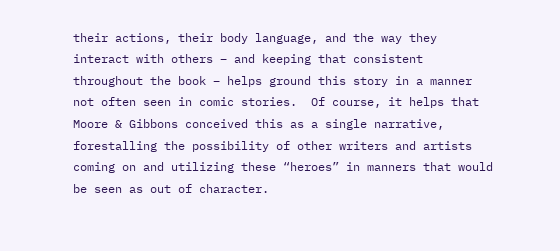their actions, their body language, and the way they interact with others – and keeping that consistent throughout the book – helps ground this story in a manner not often seen in comic stories.  Of course, it helps that Moore & Gibbons conceived this as a single narrative, forestalling the possibility of other writers and artists coming on and utilizing these “heroes” in manners that would be seen as out of character.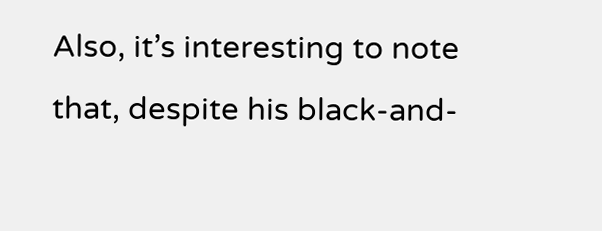Also, it’s interesting to note that, despite his black-and-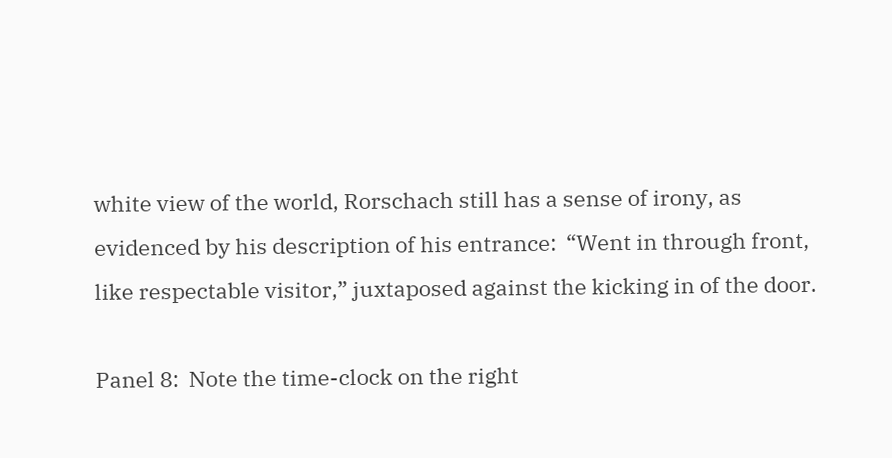white view of the world, Rorschach still has a sense of irony, as evidenced by his description of his entrance:  “Went in through front, like respectable visitor,” juxtaposed against the kicking in of the door.

Panel 8:  Note the time-clock on the right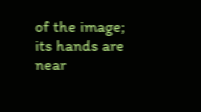of the image; its hands are near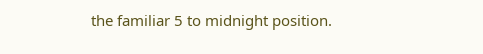the familiar 5 to midnight position.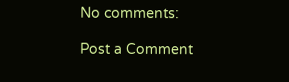No comments:

Post a Comment